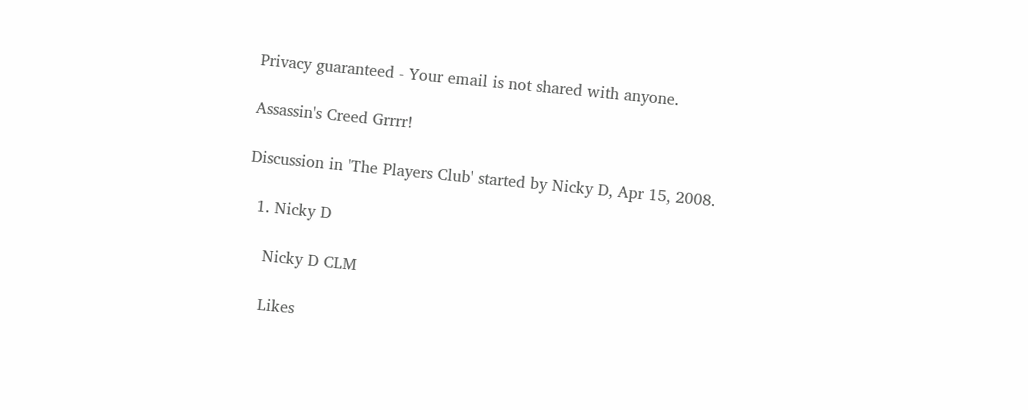Privacy guaranteed - Your email is not shared with anyone.

Assassin's Creed Grrrr!

Discussion in 'The Players Club' started by Nicky D, Apr 15, 2008.

  1. Nicky D

    Nicky D CLM

    Likes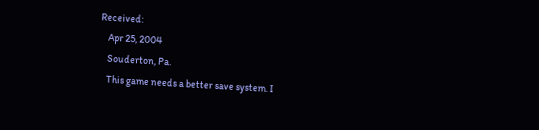Received:
    Apr 25, 2004
    Souderton, Pa.
    This game needs a better save system. I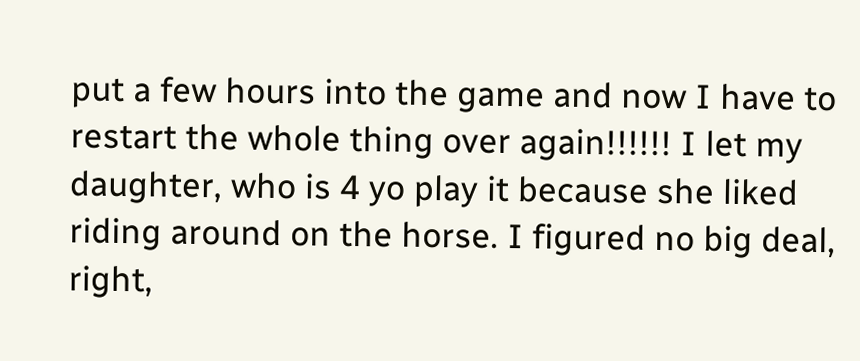put a few hours into the game and now I have to restart the whole thing over again!!!!!! I let my daughter, who is 4 yo play it because she liked riding around on the horse. I figured no big deal, right,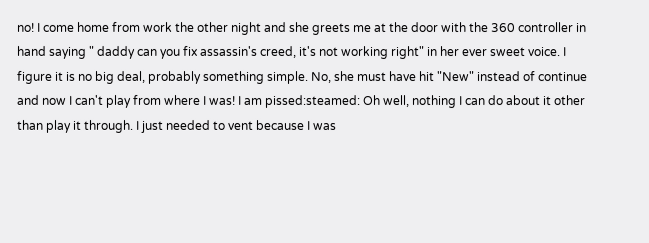no! I come home from work the other night and she greets me at the door with the 360 controller in hand saying " daddy can you fix assassin's creed, it's not working right" in her ever sweet voice. I figure it is no big deal, probably something simple. No, she must have hit "New" instead of continue and now I can't play from where I was! I am pissed:steamed: Oh well, nothing I can do about it other than play it through. I just needed to vent because I was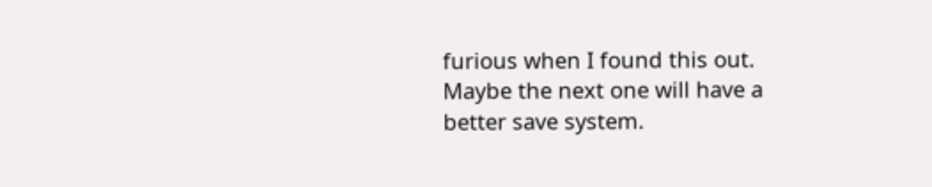furious when I found this out. Maybe the next one will have a better save system.